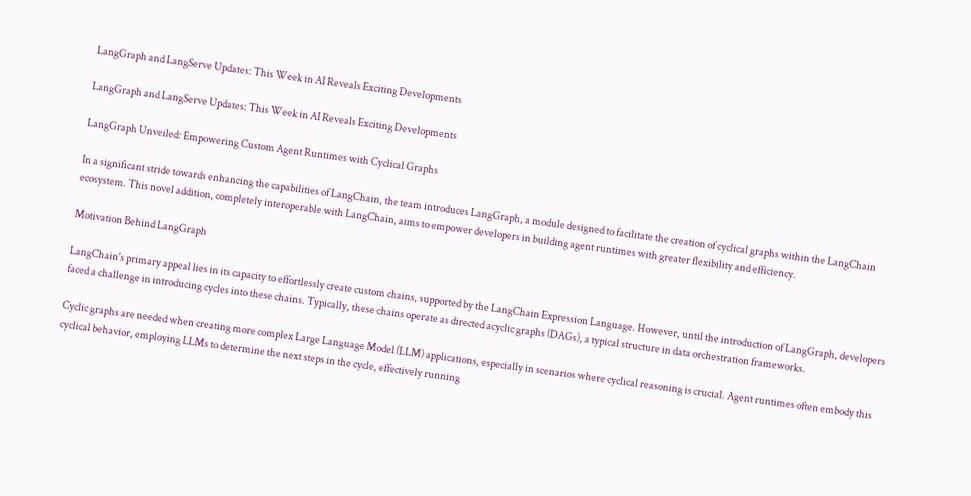LangGraph and LangServe Updates: This Week in AI Reveals Exciting Developments

LangGraph and LangServe Updates: This Week in AI Reveals Exciting Developments

LangGraph Unveiled: Empowering Custom Agent Runtimes with Cyclical Graphs

In a significant stride towards enhancing the capabilities of LangChain, the team introduces LangGraph, a module designed to facilitate the creation of cyclical graphs within the LangChain ecosystem. This novel addition, completely interoperable with LangChain, aims to empower developers in building agent runtimes with greater flexibility and efficiency.

Motivation Behind LangGraph

LangChain's primary appeal lies in its capacity to effortlessly create custom chains, supported by the LangChain Expression Language. However, until the introduction of LangGraph, developers faced a challenge in introducing cycles into these chains. Typically, these chains operate as directed acyclic graphs (DAGs), a typical structure in data orchestration frameworks.

Cyclic graphs are needed when creating more complex Large Language Model (LLM) applications, especially in scenarios where cyclical reasoning is crucial. Agent runtimes often embody this cyclical behavior, employing LLMs to determine the next steps in the cycle, effectively running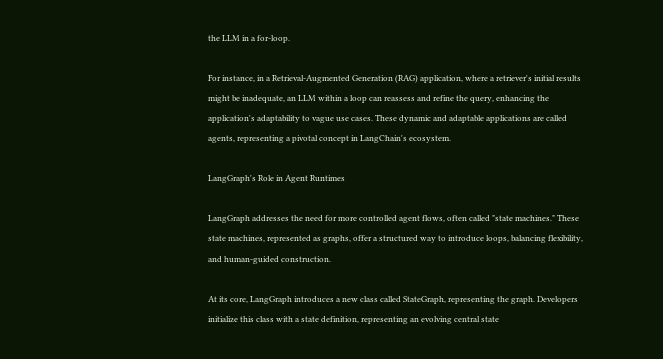the LLM in a for-loop.

For instance, in a Retrieval-Augmented Generation (RAG) application, where a retriever's initial results might be inadequate, an LLM within a loop can reassess and refine the query, enhancing the application's adaptability to vague use cases. These dynamic and adaptable applications are called agents, representing a pivotal concept in LangChain's ecosystem.

LangGraph's Role in Agent Runtimes

LangGraph addresses the need for more controlled agent flows, often called "state machines." These state machines, represented as graphs, offer a structured way to introduce loops, balancing flexibility, and human-guided construction.

At its core, LangGraph introduces a new class called StateGraph, representing the graph. Developers initialize this class with a state definition, representing an evolving central state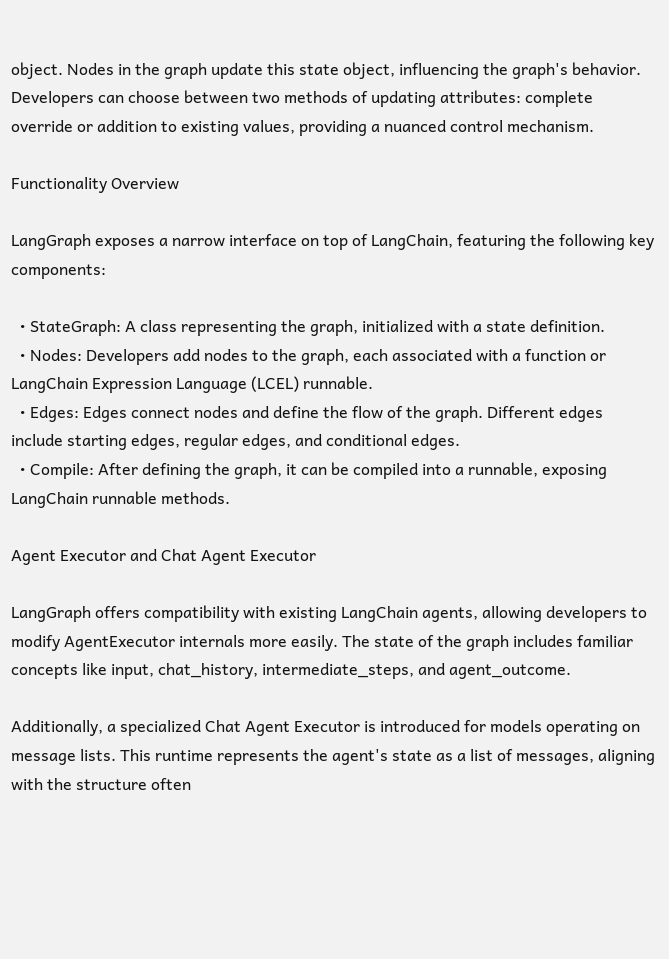object. Nodes in the graph update this state object, influencing the graph's behavior. Developers can choose between two methods of updating attributes: complete override or addition to existing values, providing a nuanced control mechanism.

Functionality Overview

LangGraph exposes a narrow interface on top of LangChain, featuring the following key components:

  • StateGraph: A class representing the graph, initialized with a state definition.
  • Nodes: Developers add nodes to the graph, each associated with a function or LangChain Expression Language (LCEL) runnable.
  • Edges: Edges connect nodes and define the flow of the graph. Different edges include starting edges, regular edges, and conditional edges.
  • Compile: After defining the graph, it can be compiled into a runnable, exposing LangChain runnable methods.

Agent Executor and Chat Agent Executor

LangGraph offers compatibility with existing LangChain agents, allowing developers to modify AgentExecutor internals more easily. The state of the graph includes familiar concepts like input, chat_history, intermediate_steps, and agent_outcome.

Additionally, a specialized Chat Agent Executor is introduced for models operating on message lists. This runtime represents the agent's state as a list of messages, aligning with the structure often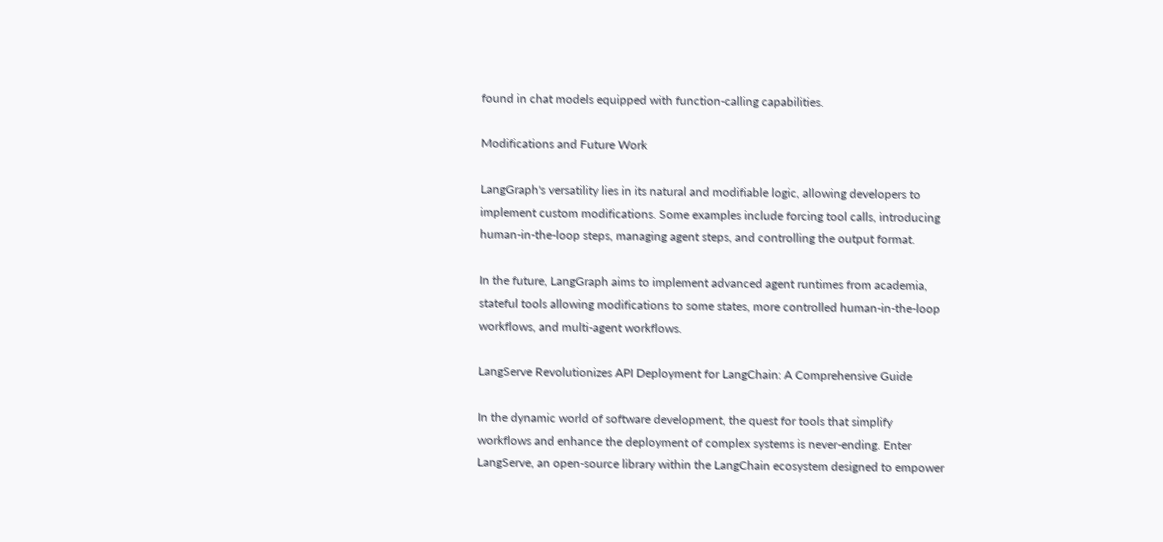found in chat models equipped with function-calling capabilities.

Modifications and Future Work

LangGraph's versatility lies in its natural and modifiable logic, allowing developers to implement custom modifications. Some examples include forcing tool calls, introducing human-in-the-loop steps, managing agent steps, and controlling the output format.

In the future, LangGraph aims to implement advanced agent runtimes from academia, stateful tools allowing modifications to some states, more controlled human-in-the-loop workflows, and multi-agent workflows.

LangServe Revolutionizes API Deployment for LangChain: A Comprehensive Guide

In the dynamic world of software development, the quest for tools that simplify workflows and enhance the deployment of complex systems is never-ending. Enter LangServe, an open-source library within the LangChain ecosystem designed to empower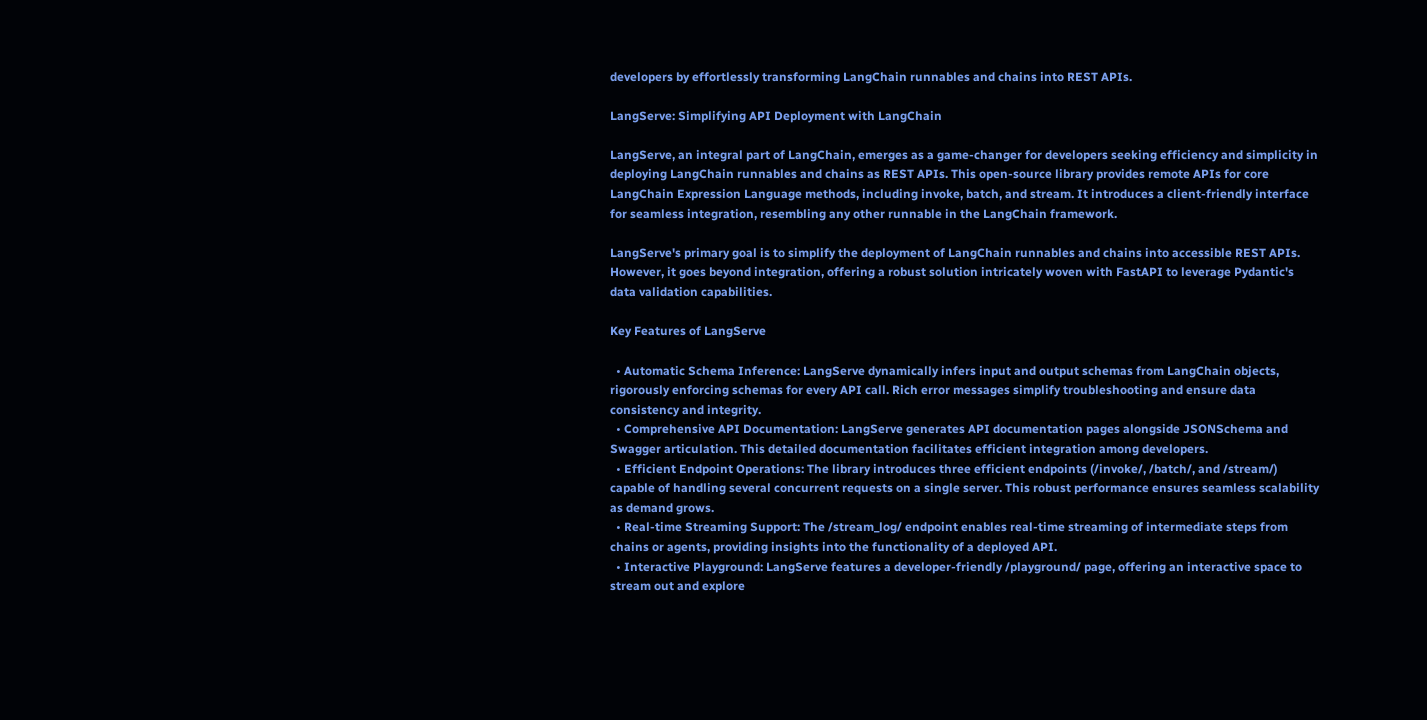developers by effortlessly transforming LangChain runnables and chains into REST APIs.

LangServe: Simplifying API Deployment with LangChain

LangServe, an integral part of LangChain, emerges as a game-changer for developers seeking efficiency and simplicity in deploying LangChain runnables and chains as REST APIs. This open-source library provides remote APIs for core LangChain Expression Language methods, including invoke, batch, and stream. It introduces a client-friendly interface for seamless integration, resembling any other runnable in the LangChain framework.

LangServe's primary goal is to simplify the deployment of LangChain runnables and chains into accessible REST APIs. However, it goes beyond integration, offering a robust solution intricately woven with FastAPI to leverage Pydantic's data validation capabilities.

Key Features of LangServe

  • Automatic Schema Inference: LangServe dynamically infers input and output schemas from LangChain objects, rigorously enforcing schemas for every API call. Rich error messages simplify troubleshooting and ensure data consistency and integrity.
  • Comprehensive API Documentation: LangServe generates API documentation pages alongside JSONSchema and Swagger articulation. This detailed documentation facilitates efficient integration among developers.
  • Efficient Endpoint Operations: The library introduces three efficient endpoints (/invoke/, /batch/, and /stream/) capable of handling several concurrent requests on a single server. This robust performance ensures seamless scalability as demand grows.
  • Real-time Streaming Support: The /stream_log/ endpoint enables real-time streaming of intermediate steps from chains or agents, providing insights into the functionality of a deployed API.
  • Interactive Playground: LangServe features a developer-friendly /playground/ page, offering an interactive space to stream out and explore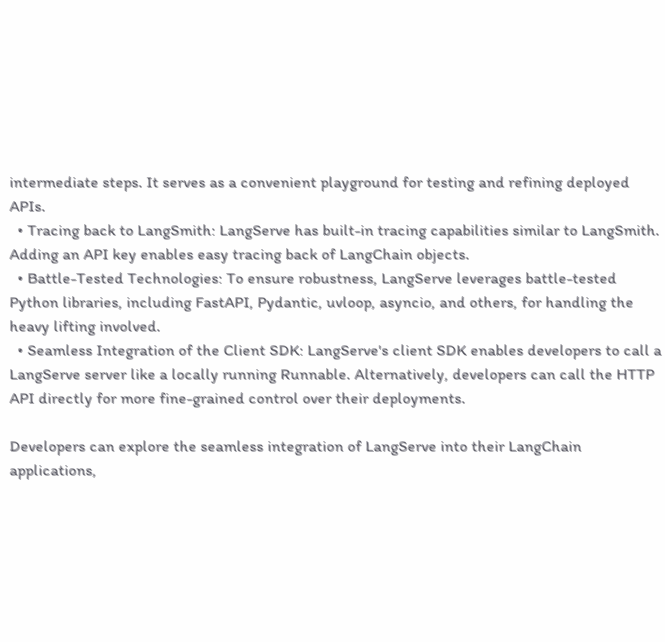intermediate steps. It serves as a convenient playground for testing and refining deployed APIs.
  • Tracing back to LangSmith: LangServe has built-in tracing capabilities similar to LangSmith. Adding an API key enables easy tracing back of LangChain objects.
  • Battle-Tested Technologies: To ensure robustness, LangServe leverages battle-tested Python libraries, including FastAPI, Pydantic, uvloop, asyncio, and others, for handling the heavy lifting involved.
  • Seamless Integration of the Client SDK: LangServe's client SDK enables developers to call a LangServe server like a locally running Runnable. Alternatively, developers can call the HTTP API directly for more fine-grained control over their deployments.

Developers can explore the seamless integration of LangServe into their LangChain applications,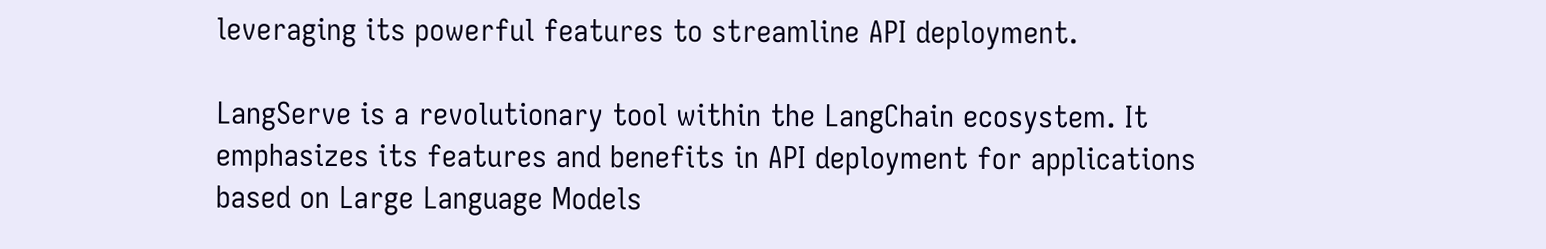leveraging its powerful features to streamline API deployment.

LangServe is a revolutionary tool within the LangChain ecosystem. It emphasizes its features and benefits in API deployment for applications based on Large Language Models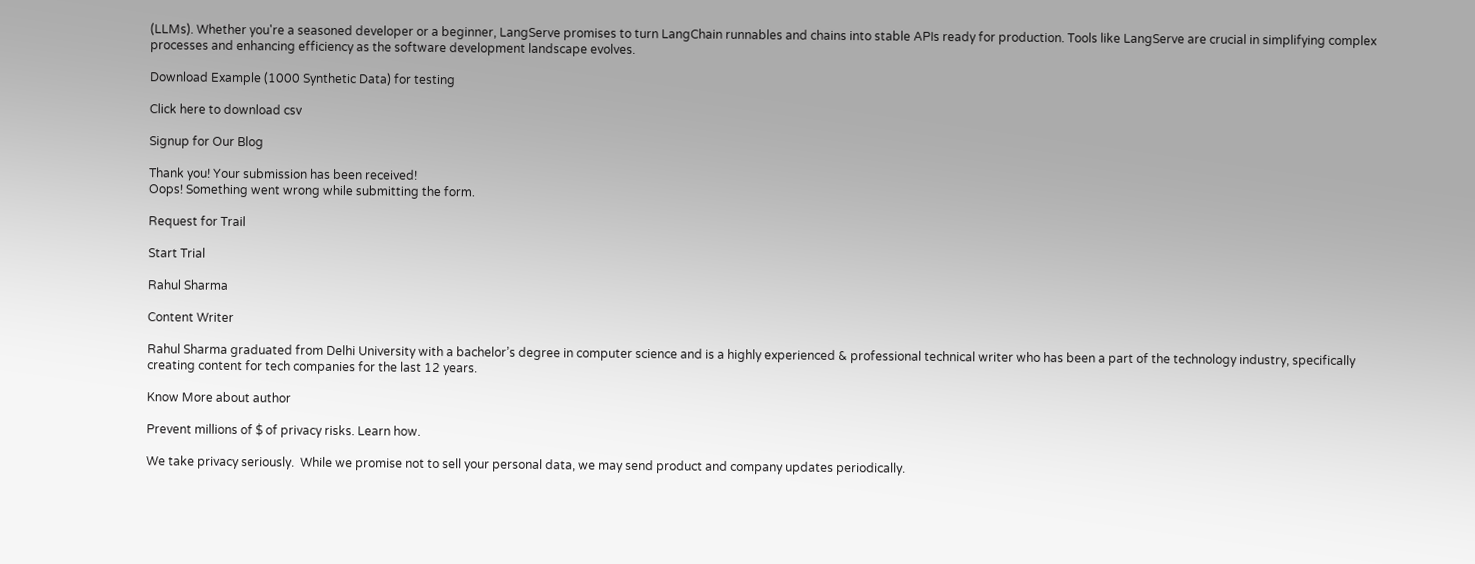(LLMs). Whether you're a seasoned developer or a beginner, LangServe promises to turn LangChain runnables and chains into stable APIs ready for production. Tools like LangServe are crucial in simplifying complex processes and enhancing efficiency as the software development landscape evolves.

Download Example (1000 Synthetic Data) for testing

Click here to download csv

Signup for Our Blog

Thank you! Your submission has been received!
Oops! Something went wrong while submitting the form.

Request for Trail

Start Trial

Rahul Sharma

Content Writer

Rahul Sharma graduated from Delhi University with a bachelor’s degree in computer science and is a highly experienced & professional technical writer who has been a part of the technology industry, specifically creating content for tech companies for the last 12 years.

Know More about author

Prevent millions of $ of privacy risks. Learn how.

We take privacy seriously.  While we promise not to sell your personal data, we may send product and company updates periodically.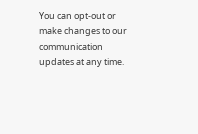You can opt-out or make changes to our communication updates at any time.